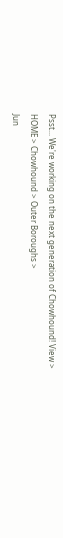Psst... We're working on the next generation of Chowhound! View >
HOME > Chowhound > Outer Boroughs >
Jun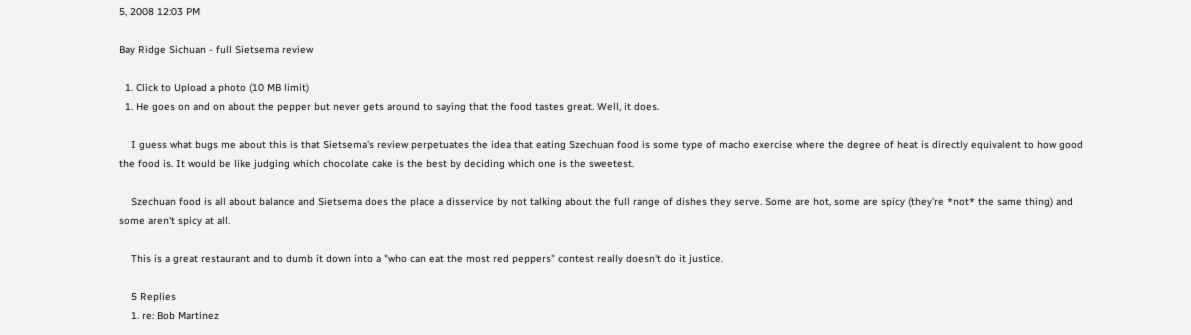5, 2008 12:03 PM

Bay Ridge Sichuan - full Sietsema review

  1. Click to Upload a photo (10 MB limit)
  1. He goes on and on about the pepper but never gets around to saying that the food tastes great. Well, it does.

    I guess what bugs me about this is that Sietsema's review perpetuates the idea that eating Szechuan food is some type of macho exercise where the degree of heat is directly equivalent to how good the food is. It would be like judging which chocolate cake is the best by deciding which one is the sweetest.

    Szechuan food is all about balance and Sietsema does the place a disservice by not talking about the full range of dishes they serve. Some are hot, some are spicy (they're *not* the same thing) and some aren't spicy at all.

    This is a great restaurant and to dumb it down into a "who can eat the most red peppers" contest really doesn't do it justice.

    5 Replies
    1. re: Bob Martinez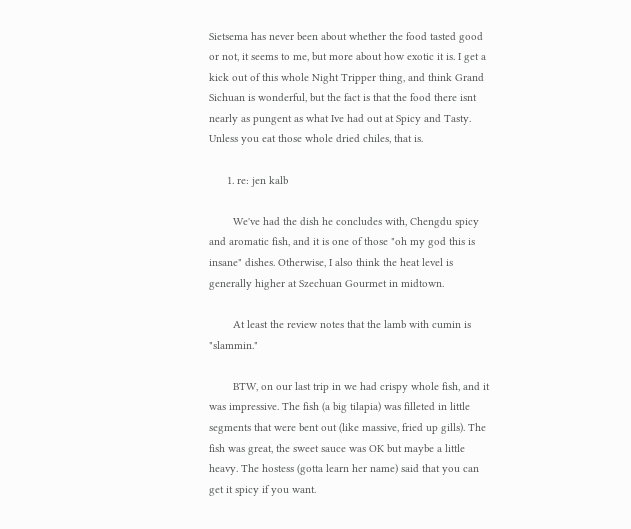Sietsema has never been about whether the food tasted good or not, it seems to me, but more about how exotic it is. I get a kick out of this whole Night Tripper thing, and think Grand Sichuan is wonderful, but the fact is that the food there isnt nearly as pungent as what Ive had out at Spicy and Tasty. Unless you eat those whole dried chiles, that is.

      1. re: jen kalb

        We've had the dish he concludes with, Chengdu spicy and aromatic fish, and it is one of those "oh my god this is insane" dishes. Otherwise, I also think the heat level is generally higher at Szechuan Gourmet in midtown.

        At least the review notes that the lamb with cumin is "slammin."

        BTW, on our last trip in we had crispy whole fish, and it was impressive. The fish (a big tilapia) was filleted in little segments that were bent out (like massive, fried up gills). The fish was great, the sweet sauce was OK but maybe a little heavy. The hostess (gotta learn her name) said that you can get it spicy if you want.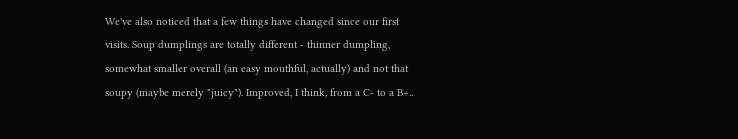We've also noticed that a few things have changed since our first visits. Soup dumplings are totally different - thinner dumpling, somewhat smaller overall (an easy mouthful, actually) and not that soupy (maybe merely "juicy"). Improved, I think, from a C- to a B+..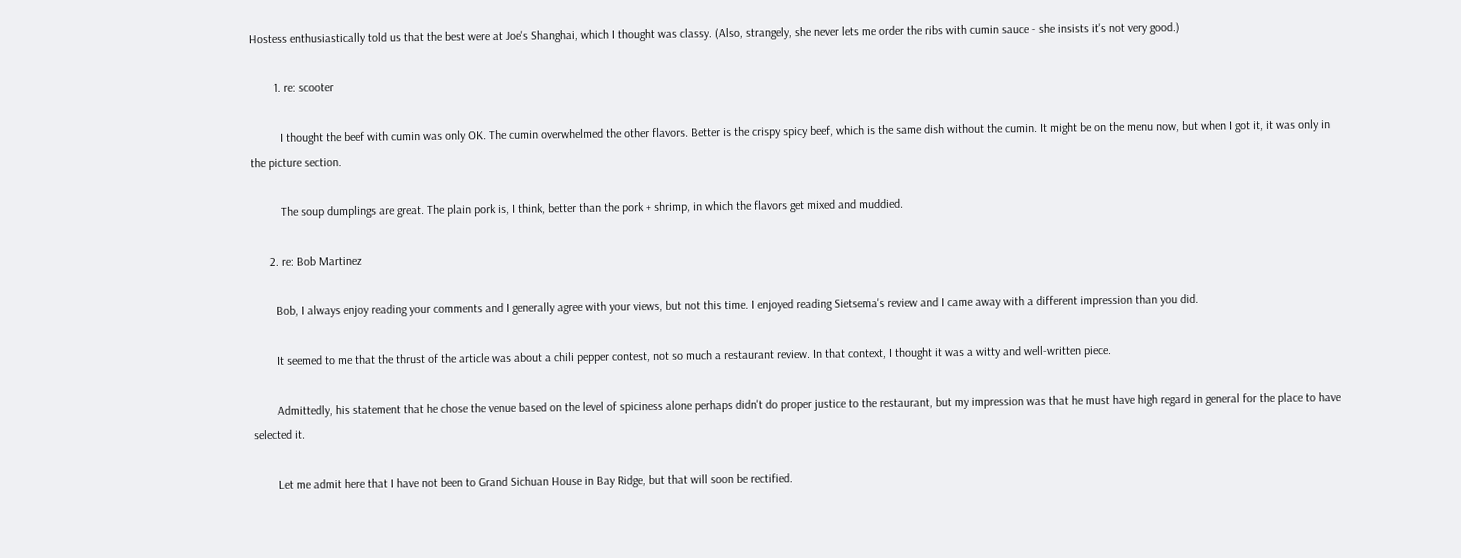Hostess enthusiastically told us that the best were at Joe's Shanghai, which I thought was classy. (Also, strangely, she never lets me order the ribs with cumin sauce - she insists it's not very good.)

        1. re: scooter

          I thought the beef with cumin was only OK. The cumin overwhelmed the other flavors. Better is the crispy spicy beef, which is the same dish without the cumin. It might be on the menu now, but when I got it, it was only in the picture section.

          The soup dumplings are great. The plain pork is, I think, better than the pork + shrimp, in which the flavors get mixed and muddied.

      2. re: Bob Martinez

        Bob, I always enjoy reading your comments and I generally agree with your views, but not this time. I enjoyed reading Sietsema's review and I came away with a different impression than you did.

        It seemed to me that the thrust of the article was about a chili pepper contest, not so much a restaurant review. In that context, I thought it was a witty and well-written piece.

        Admittedly, his statement that he chose the venue based on the level of spiciness alone perhaps didn't do proper justice to the restaurant, but my impression was that he must have high regard in general for the place to have selected it.

        Let me admit here that I have not been to Grand Sichuan House in Bay Ridge, but that will soon be rectified.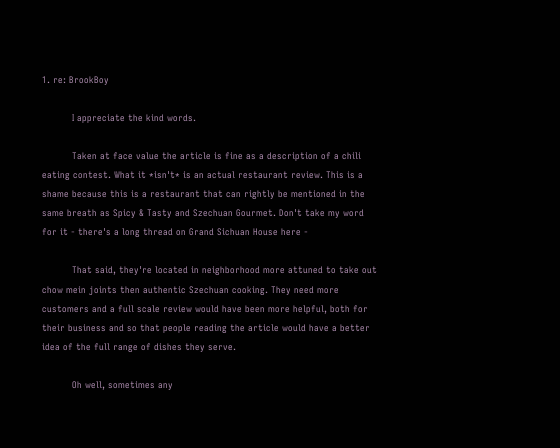1. re: BrookBoy

          I appreciate the kind words.

          Taken at face value the article is fine as a description of a chili eating contest. What it *isn't* is an actual restaurant review. This is a shame because this is a restaurant that can rightly be mentioned in the same breath as Spicy & Tasty and Szechuan Gourmet. Don't take my word for it - there's a long thread on Grand Sichuan House here -

          That said, they're located in neighborhood more attuned to take out chow mein joints then authentic Szechuan cooking. They need more customers and a full scale review would have been more helpful, both for their business and so that people reading the article would have a better idea of the full range of dishes they serve.

          Oh well, sometimes any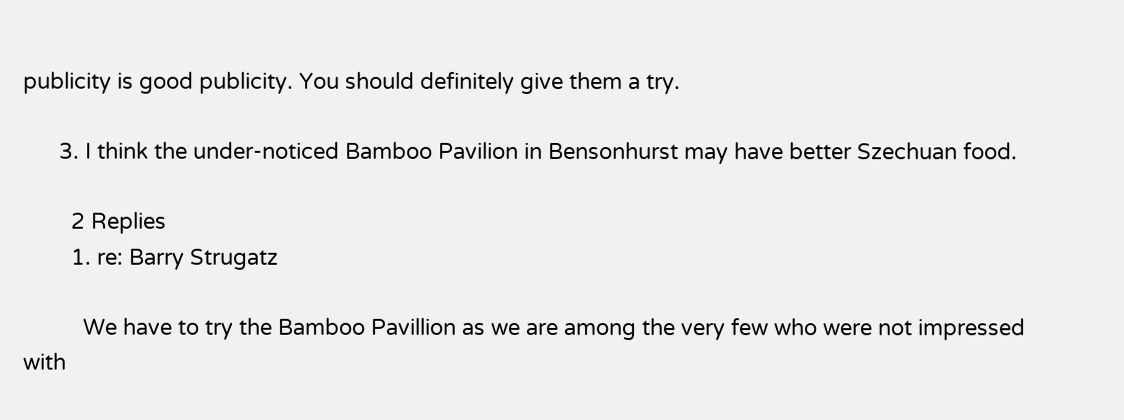publicity is good publicity. You should definitely give them a try.

      3. I think the under-noticed Bamboo Pavilion in Bensonhurst may have better Szechuan food.

        2 Replies
        1. re: Barry Strugatz

          We have to try the Bamboo Pavillion as we are among the very few who were not impressed with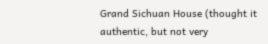Grand Sichuan House (thought it authentic, but not very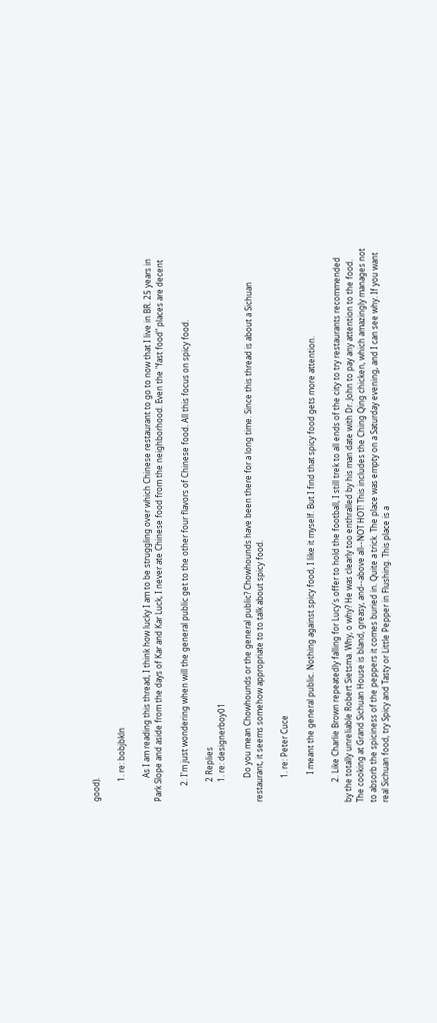good).

          1. re: bobjbkln

            As I am reading this thread, I think how lucky I am to be struggling over which Chinese restaurant to go to now that I live in BR. 25 years in Park Slope and aside from the days of Kar and Kar Luck, I never ate Chinese food from the neighborhood. Even the "fast food" places are decent

        2. I'm just wondering when will the general public get to the other four flavors of Chinese food. All this focus on spicy food.

          2 Replies
          1. re: designerboy01

            Do you mean Chowhounds or the general public? Chowhounds have been there for a long time. Since this thread is about a Sichuan restaurant, it seems somehow appropriate to to talk about spicy food.

            1. re: Peter Cuce

              I meant the general public. Nothing against spicy food, I like it myself. But I find that spicy food gets more attention.

          2. Like Charlie Brown repeatedly falling for Lucy's offer to hold the football, I still trek to all ends of the city to try restaurants recommended by the totally unreliable Robert Sietsma. Why, o why? He was clearly too enthralled by his man date with Dr. John to pay any attention to the food. The cooking at Grand Sichuan House is bland, greasy, and--above all--NOT HOT! This includes the Ching Qing chicken, which amazingly manages not to absorb the spiciness of the peppers it comes buried in. Quite a trick. The place was empty on a Saturday evening, and I can see why. If you want real Sichuan food, try Spicy and Tasty or Little Pepper in Flushing. This place is a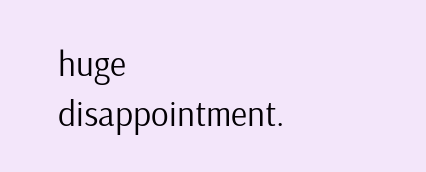huge disappointment.